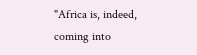"Africa is, indeed, coming into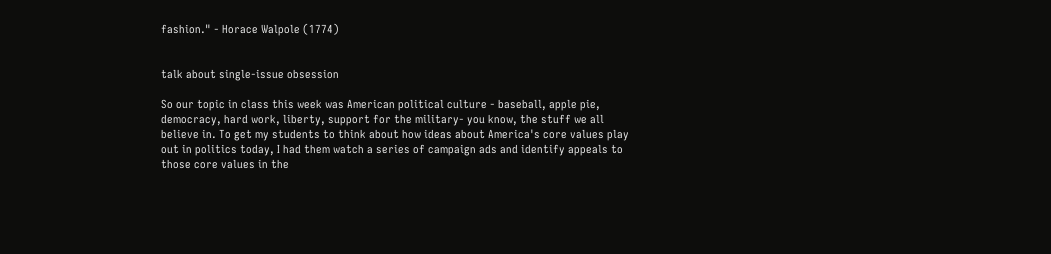fashion." - Horace Walpole (1774)


talk about single-issue obsession

So our topic in class this week was American political culture - baseball, apple pie, democracy, hard work, liberty, support for the military- you know, the stuff we all believe in. To get my students to think about how ideas about America's core values play out in politics today, I had them watch a series of campaign ads and identify appeals to those core values in the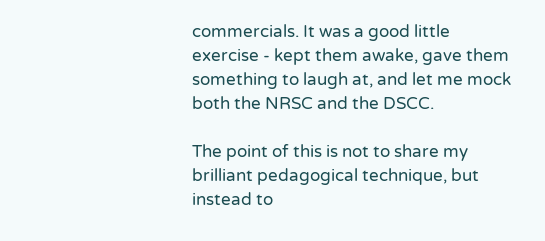commercials. It was a good little exercise - kept them awake, gave them something to laugh at, and let me mock both the NRSC and the DSCC.

The point of this is not to share my brilliant pedagogical technique, but instead to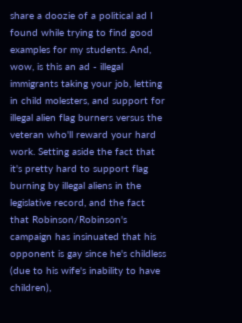share a doozie of a political ad I found while trying to find good examples for my students. And, wow, is this an ad - illegal immigrants taking your job, letting in child molesters, and support for illegal alien flag burners versus the veteran who'll reward your hard work. Setting aside the fact that it's pretty hard to support flag burning by illegal aliens in the legislative record, and the fact that Robinson/Robinson's campaign has insinuated that his opponent is gay since he's childless (due to his wife's inability to have children),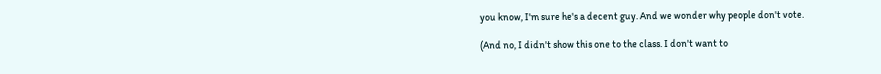you know, I'm sure he's a decent guy. And we wonder why people don't vote.

(And no, I didn't show this one to the class. I don't want to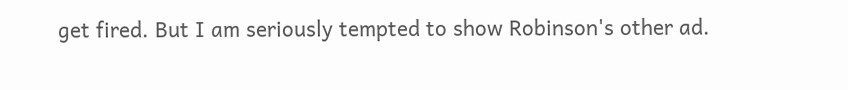get fired. But I am seriously tempted to show Robinson's other ad.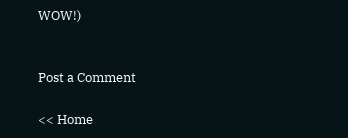WOW!)


Post a Comment

<< Home